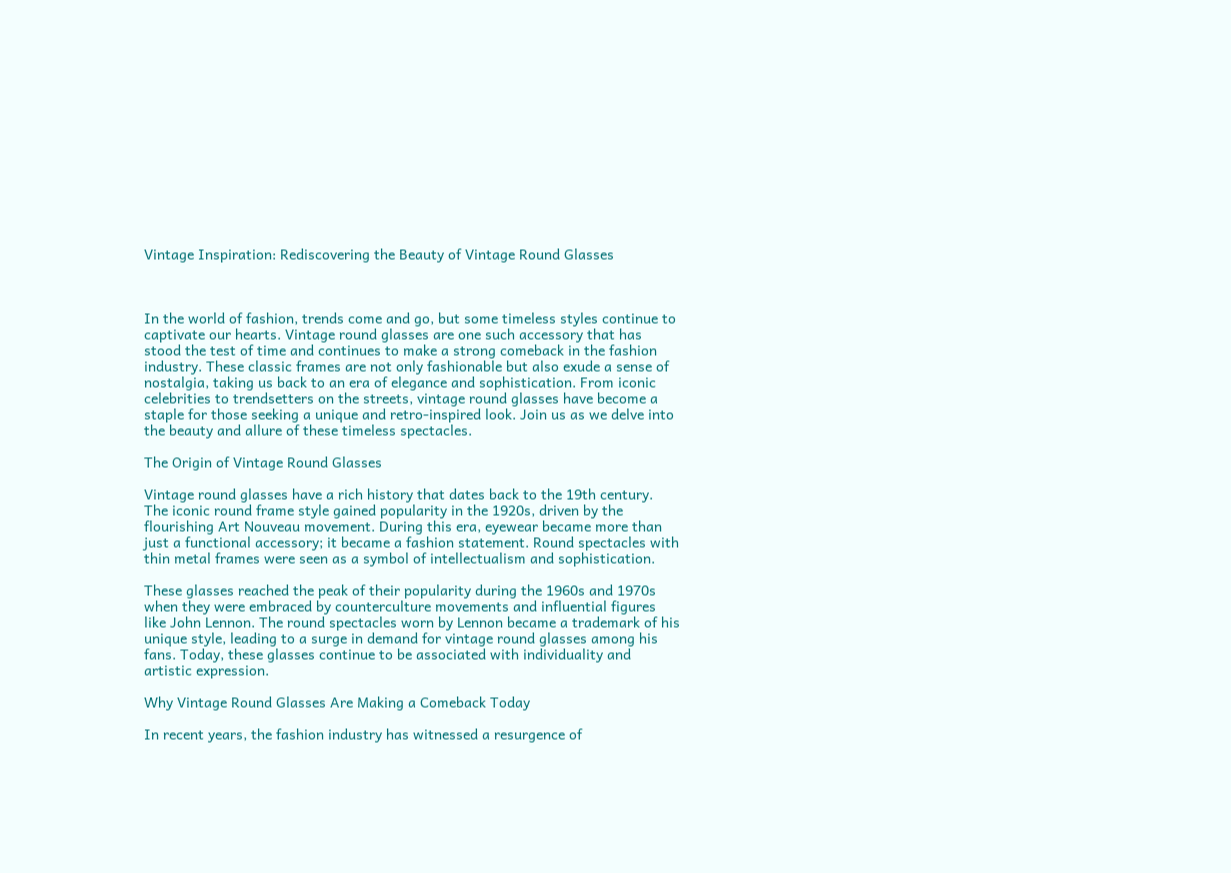Vintage Inspiration: Rediscovering the Beauty of Vintage Round Glasses



In the world of fashion, trends come and go, but some timeless styles continue to captivate our hearts. Vintage round glasses are one such accessory that has stood the test of time and continues to make a strong comeback in the fashion industry. These classic frames are not only fashionable but also exude a sense of nostalgia, taking us back to an era of elegance and sophistication. From iconic celebrities to trendsetters on the streets, vintage round glasses have become a staple for those seeking a unique and retro-inspired look. Join us as we delve into the beauty and allure of these timeless spectacles.

The Origin of Vintage Round Glasses

Vintage round glasses have a rich history that dates back to the 19th century. The iconic round frame style gained popularity in the 1920s, driven by the flourishing Art Nouveau movement. During this era, eyewear became more than just a functional accessory; it became a fashion statement. Round spectacles with thin metal frames were seen as a symbol of intellectualism and sophistication.

These glasses reached the peak of their popularity during the 1960s and 1970s when they were embraced by counterculture movements and influential figures like John Lennon. The round spectacles worn by Lennon became a trademark of his unique style, leading to a surge in demand for vintage round glasses among his fans. Today, these glasses continue to be associated with individuality and artistic expression.

Why Vintage Round Glasses Are Making a Comeback Today

In recent years, the fashion industry has witnessed a resurgence of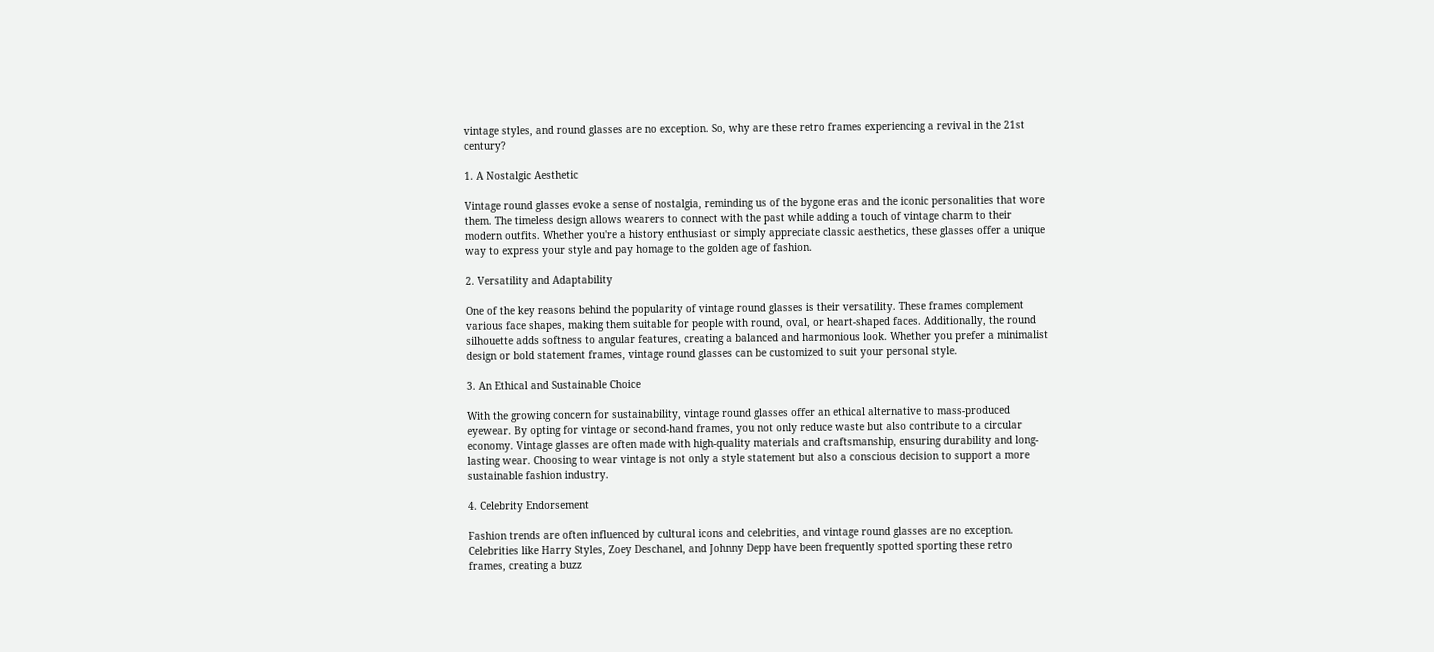vintage styles, and round glasses are no exception. So, why are these retro frames experiencing a revival in the 21st century?

1. A Nostalgic Aesthetic

Vintage round glasses evoke a sense of nostalgia, reminding us of the bygone eras and the iconic personalities that wore them. The timeless design allows wearers to connect with the past while adding a touch of vintage charm to their modern outfits. Whether you're a history enthusiast or simply appreciate classic aesthetics, these glasses offer a unique way to express your style and pay homage to the golden age of fashion.

2. Versatility and Adaptability

One of the key reasons behind the popularity of vintage round glasses is their versatility. These frames complement various face shapes, making them suitable for people with round, oval, or heart-shaped faces. Additionally, the round silhouette adds softness to angular features, creating a balanced and harmonious look. Whether you prefer a minimalist design or bold statement frames, vintage round glasses can be customized to suit your personal style.

3. An Ethical and Sustainable Choice

With the growing concern for sustainability, vintage round glasses offer an ethical alternative to mass-produced eyewear. By opting for vintage or second-hand frames, you not only reduce waste but also contribute to a circular economy. Vintage glasses are often made with high-quality materials and craftsmanship, ensuring durability and long-lasting wear. Choosing to wear vintage is not only a style statement but also a conscious decision to support a more sustainable fashion industry.

4. Celebrity Endorsement

Fashion trends are often influenced by cultural icons and celebrities, and vintage round glasses are no exception. Celebrities like Harry Styles, Zoey Deschanel, and Johnny Depp have been frequently spotted sporting these retro frames, creating a buzz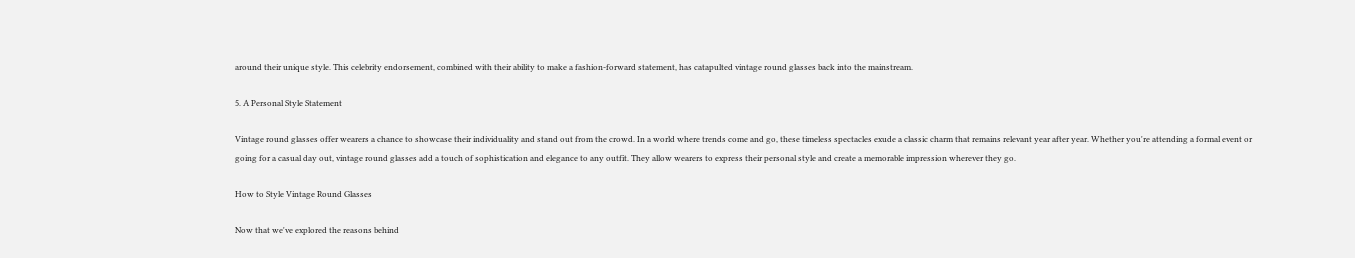around their unique style. This celebrity endorsement, combined with their ability to make a fashion-forward statement, has catapulted vintage round glasses back into the mainstream.

5. A Personal Style Statement

Vintage round glasses offer wearers a chance to showcase their individuality and stand out from the crowd. In a world where trends come and go, these timeless spectacles exude a classic charm that remains relevant year after year. Whether you're attending a formal event or going for a casual day out, vintage round glasses add a touch of sophistication and elegance to any outfit. They allow wearers to express their personal style and create a memorable impression wherever they go.

How to Style Vintage Round Glasses

Now that we've explored the reasons behind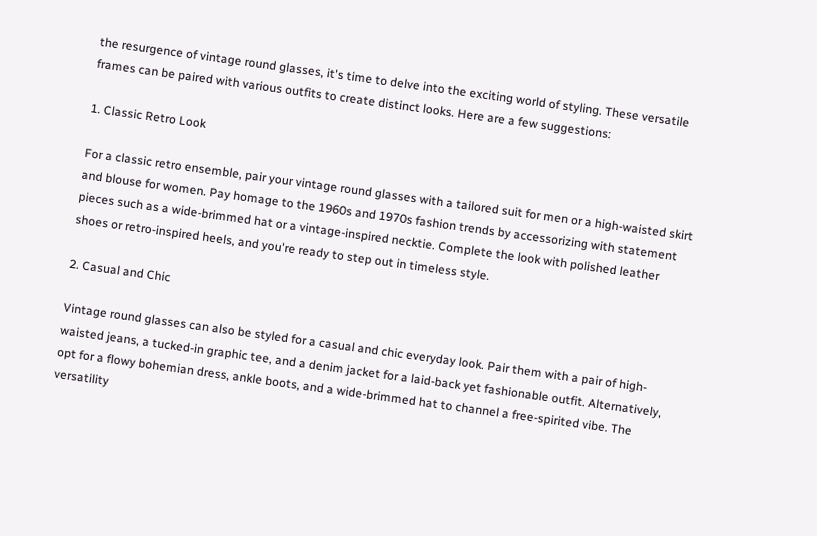the resurgence of vintage round glasses, it's time to delve into the exciting world of styling. These versatile frames can be paired with various outfits to create distinct looks. Here are a few suggestions:

1. Classic Retro Look

For a classic retro ensemble, pair your vintage round glasses with a tailored suit for men or a high-waisted skirt and blouse for women. Pay homage to the 1960s and 1970s fashion trends by accessorizing with statement pieces such as a wide-brimmed hat or a vintage-inspired necktie. Complete the look with polished leather shoes or retro-inspired heels, and you're ready to step out in timeless style.

2. Casual and Chic

Vintage round glasses can also be styled for a casual and chic everyday look. Pair them with a pair of high-waisted jeans, a tucked-in graphic tee, and a denim jacket for a laid-back yet fashionable outfit. Alternatively, opt for a flowy bohemian dress, ankle boots, and a wide-brimmed hat to channel a free-spirited vibe. The versatility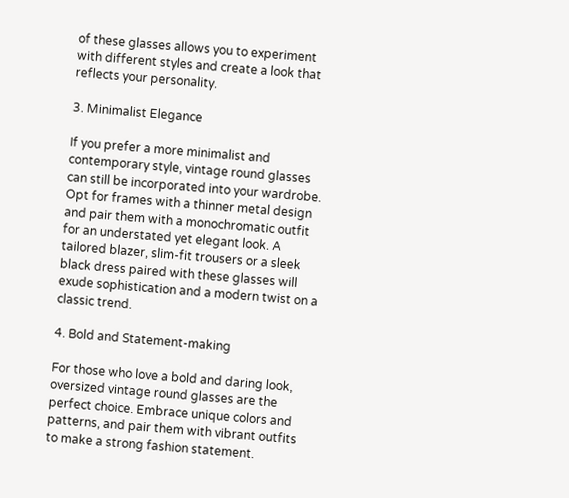of these glasses allows you to experiment with different styles and create a look that reflects your personality.

3. Minimalist Elegance

If you prefer a more minimalist and contemporary style, vintage round glasses can still be incorporated into your wardrobe. Opt for frames with a thinner metal design and pair them with a monochromatic outfit for an understated yet elegant look. A tailored blazer, slim-fit trousers or a sleek black dress paired with these glasses will exude sophistication and a modern twist on a classic trend.

4. Bold and Statement-making

For those who love a bold and daring look, oversized vintage round glasses are the perfect choice. Embrace unique colors and patterns, and pair them with vibrant outfits to make a strong fashion statement.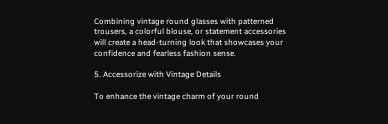Combining vintage round glasses with patterned trousers, a colorful blouse, or statement accessories will create a head-turning look that showcases your confidence and fearless fashion sense.

5. Accessorize with Vintage Details

To enhance the vintage charm of your round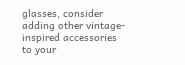glasses, consider adding other vintage-inspired accessories to your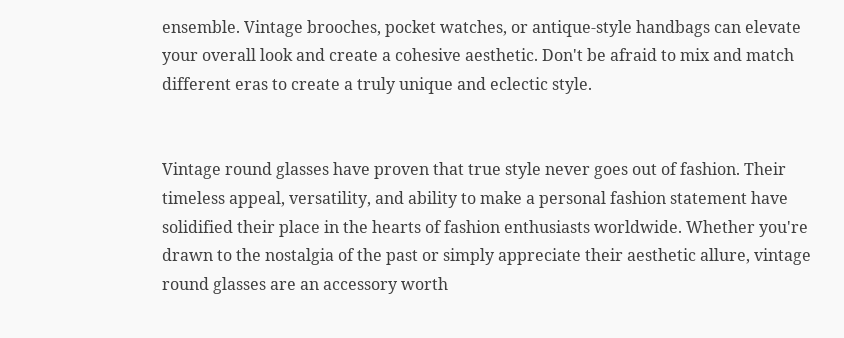ensemble. Vintage brooches, pocket watches, or antique-style handbags can elevate your overall look and create a cohesive aesthetic. Don't be afraid to mix and match different eras to create a truly unique and eclectic style.


Vintage round glasses have proven that true style never goes out of fashion. Their timeless appeal, versatility, and ability to make a personal fashion statement have solidified their place in the hearts of fashion enthusiasts worldwide. Whether you're drawn to the nostalgia of the past or simply appreciate their aesthetic allure, vintage round glasses are an accessory worth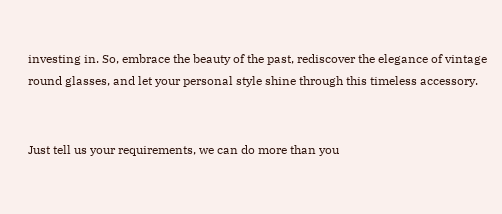investing in. So, embrace the beauty of the past, rediscover the elegance of vintage round glasses, and let your personal style shine through this timeless accessory.


Just tell us your requirements, we can do more than you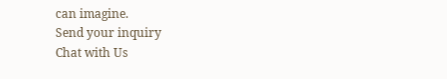can imagine.
Send your inquiry
Chat with Us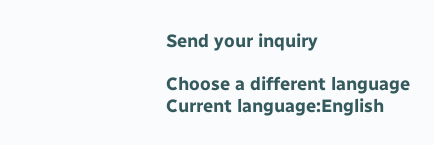Send your inquiry

Choose a different language
Current language:English